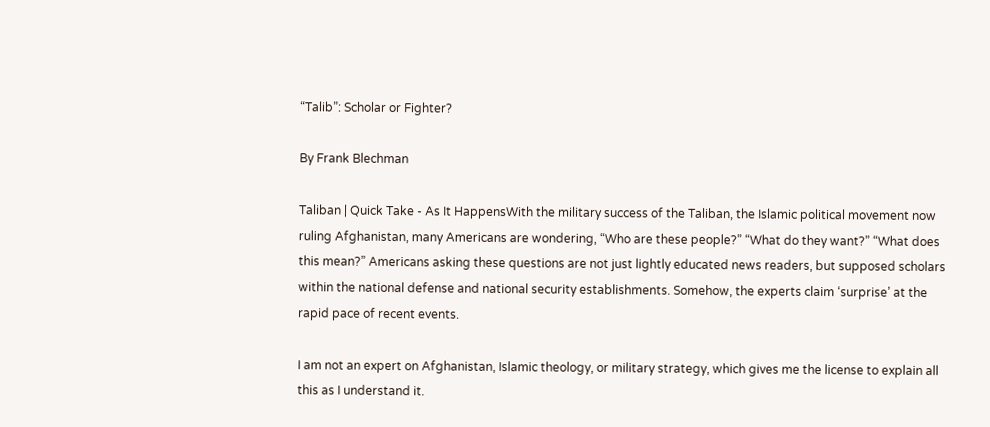“Talib”: Scholar or Fighter?

By Frank Blechman

Taliban | Quick Take - As It HappensWith the military success of the Taliban, the Islamic political movement now ruling Afghanistan, many Americans are wondering, “Who are these people?” “What do they want?” “What does this mean?” Americans asking these questions are not just lightly educated news readers, but supposed scholars within the national defense and national security establishments. Somehow, the experts claim ‘surprise’ at the rapid pace of recent events.

I am not an expert on Afghanistan, Islamic theology, or military strategy, which gives me the license to explain all this as I understand it.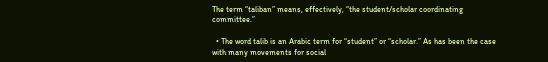The term “taliban” means, effectively, “the student/scholar coordinating committee.”

  • The word talib is an Arabic term for “student” or “scholar.” As has been the case with many movements for social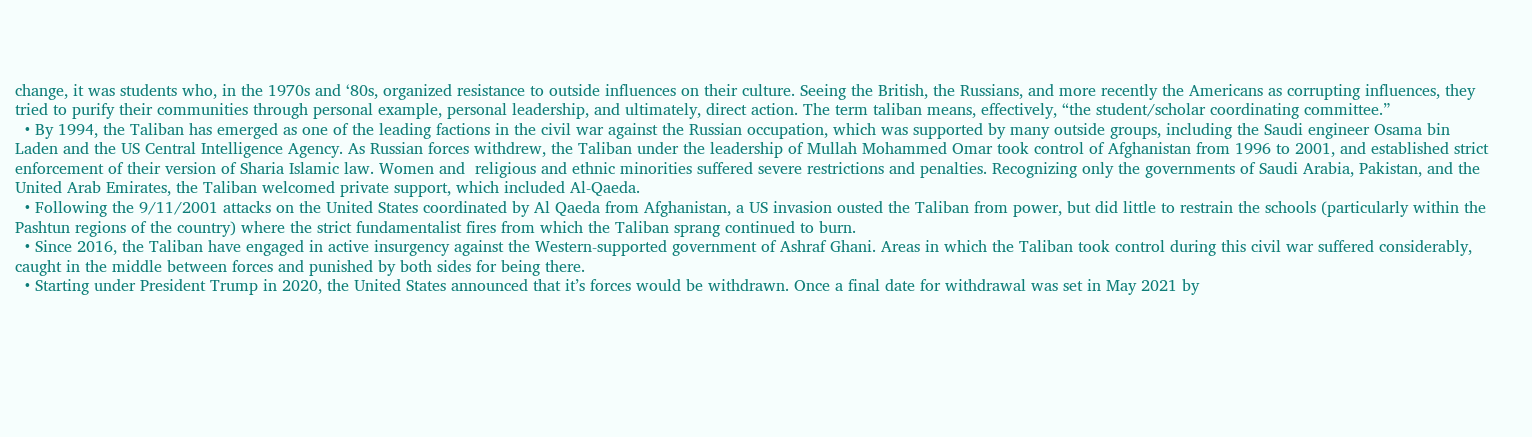change, it was students who, in the 1970s and ‘80s, organized resistance to outside influences on their culture. Seeing the British, the Russians, and more recently the Americans as corrupting influences, they tried to purify their communities through personal example, personal leadership, and ultimately, direct action. The term taliban means, effectively, “the student/scholar coordinating committee.”
  • By 1994, the Taliban has emerged as one of the leading factions in the civil war against the Russian occupation, which was supported by many outside groups, including the Saudi engineer Osama bin Laden and the US Central Intelligence Agency. As Russian forces withdrew, the Taliban under the leadership of Mullah Mohammed Omar took control of Afghanistan from 1996 to 2001, and established strict enforcement of their version of Sharia Islamic law. Women and  religious and ethnic minorities suffered severe restrictions and penalties. Recognizing only the governments of Saudi Arabia, Pakistan, and the United Arab Emirates, the Taliban welcomed private support, which included Al-Qaeda.
  • Following the 9/11/2001 attacks on the United States coordinated by Al Qaeda from Afghanistan, a US invasion ousted the Taliban from power, but did little to restrain the schools (particularly within the Pashtun regions of the country) where the strict fundamentalist fires from which the Taliban sprang continued to burn.
  • Since 2016, the Taliban have engaged in active insurgency against the Western-supported government of Ashraf Ghani. Areas in which the Taliban took control during this civil war suffered considerably, caught in the middle between forces and punished by both sides for being there.
  • Starting under President Trump in 2020, the United States announced that it’s forces would be withdrawn. Once a final date for withdrawal was set in May 2021 by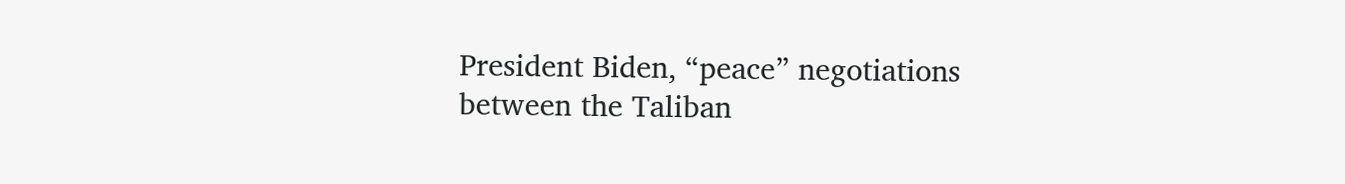President Biden, “peace” negotiations between the Taliban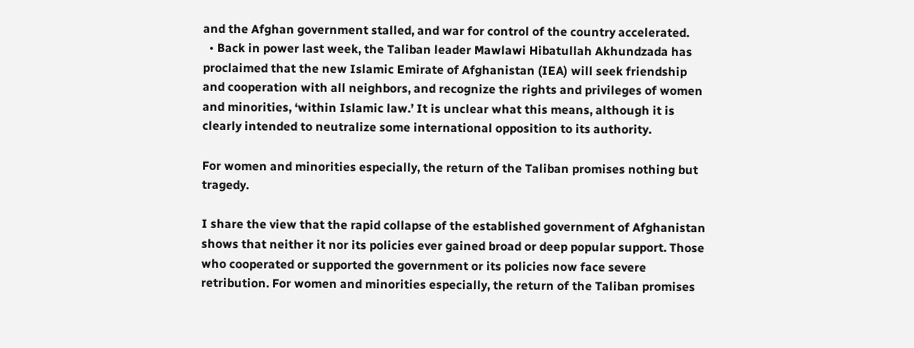and the Afghan government stalled, and war for control of the country accelerated.
  • Back in power last week, the Taliban leader Mawlawi Hibatullah Akhundzada has proclaimed that the new Islamic Emirate of Afghanistan (IEA) will seek friendship and cooperation with all neighbors, and recognize the rights and privileges of women and minorities, ‘within Islamic law.’ It is unclear what this means, although it is clearly intended to neutralize some international opposition to its authority.

For women and minorities especially, the return of the Taliban promises nothing but tragedy.

I share the view that the rapid collapse of the established government of Afghanistan shows that neither it nor its policies ever gained broad or deep popular support. Those who cooperated or supported the government or its policies now face severe retribution. For women and minorities especially, the return of the Taliban promises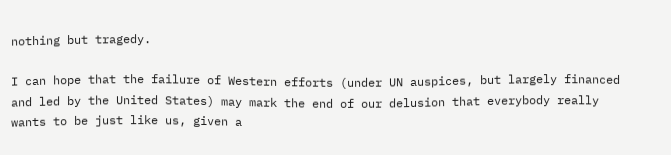nothing but tragedy.

I can hope that the failure of Western efforts (under UN auspices, but largely financed and led by the United States) may mark the end of our delusion that everybody really wants to be just like us, given a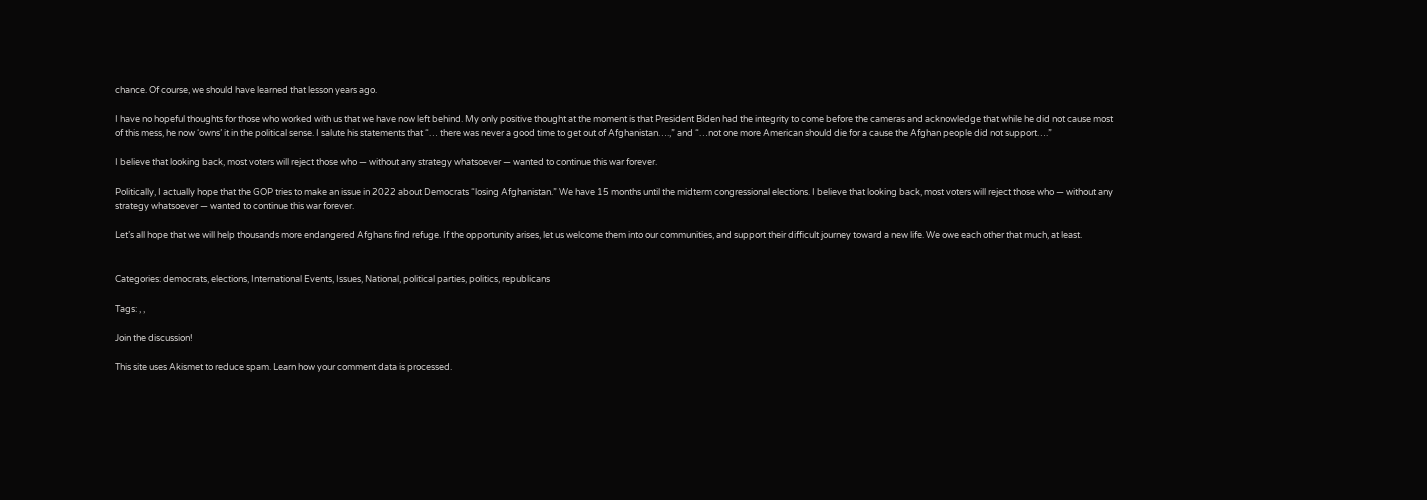chance. Of course, we should have learned that lesson years ago.

I have no hopeful thoughts for those who worked with us that we have now left behind. My only positive thought at the moment is that President Biden had the integrity to come before the cameras and acknowledge that while he did not cause most of this mess, he now ‘owns’ it in the political sense. I salute his statements that “… there was never a good time to get out of Afghanistan….,” and “…not one more American should die for a cause the Afghan people did not support….”

I believe that looking back, most voters will reject those who — without any strategy whatsoever — wanted to continue this war forever.

Politically, I actually hope that the GOP tries to make an issue in 2022 about Democrats “losing Afghanistan.” We have 15 months until the midterm congressional elections. I believe that looking back, most voters will reject those who — without any strategy whatsoever — wanted to continue this war forever.

Let’s all hope that we will help thousands more endangered Afghans find refuge. If the opportunity arises, let us welcome them into our communities, and support their difficult journey toward a new life. We owe each other that much, at least.


Categories: democrats, elections, International Events, Issues, National, political parties, politics, republicans

Tags: , ,

Join the discussion!

This site uses Akismet to reduce spam. Learn how your comment data is processed.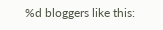%d bloggers like this: